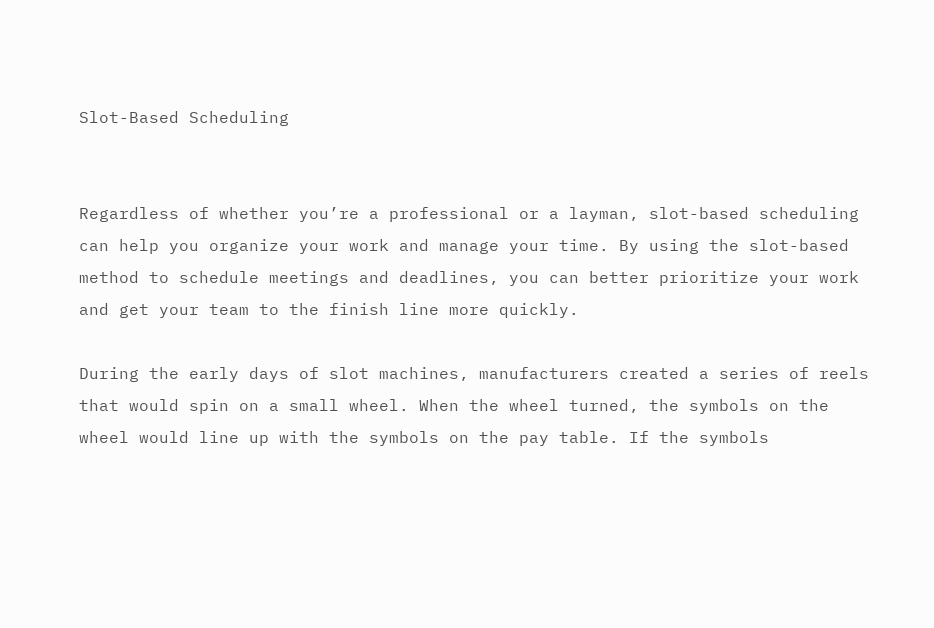Slot-Based Scheduling


Regardless of whether you’re a professional or a layman, slot-based scheduling can help you organize your work and manage your time. By using the slot-based method to schedule meetings and deadlines, you can better prioritize your work and get your team to the finish line more quickly.

During the early days of slot machines, manufacturers created a series of reels that would spin on a small wheel. When the wheel turned, the symbols on the wheel would line up with the symbols on the pay table. If the symbols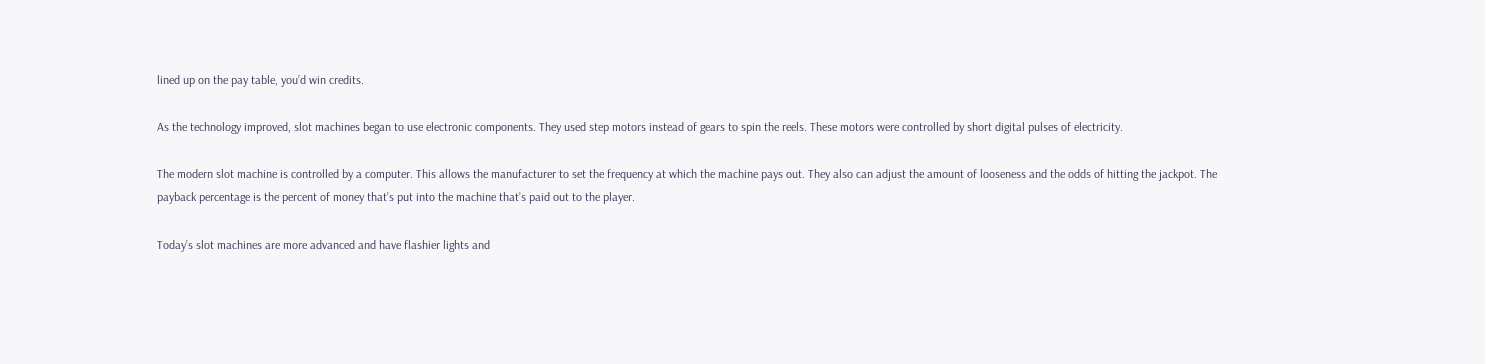lined up on the pay table, you’d win credits.

As the technology improved, slot machines began to use electronic components. They used step motors instead of gears to spin the reels. These motors were controlled by short digital pulses of electricity.

The modern slot machine is controlled by a computer. This allows the manufacturer to set the frequency at which the machine pays out. They also can adjust the amount of looseness and the odds of hitting the jackpot. The payback percentage is the percent of money that’s put into the machine that’s paid out to the player.

Today’s slot machines are more advanced and have flashier lights and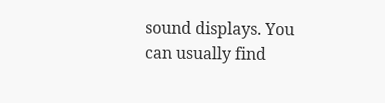sound displays. You can usually find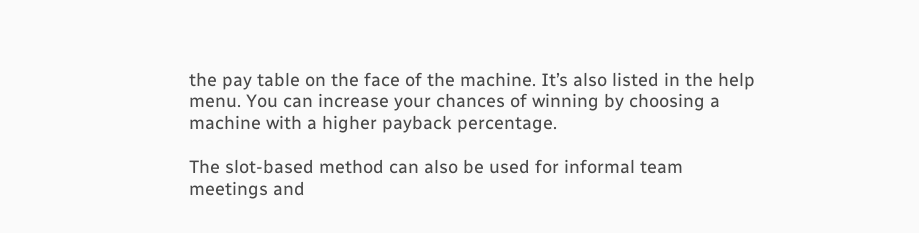the pay table on the face of the machine. It’s also listed in the help menu. You can increase your chances of winning by choosing a machine with a higher payback percentage.

The slot-based method can also be used for informal team meetings and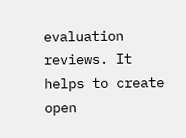evaluation reviews. It helps to create open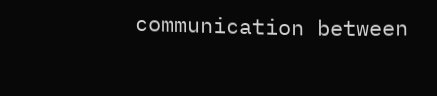communication between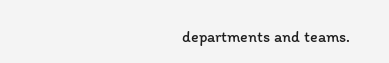departments and teams.